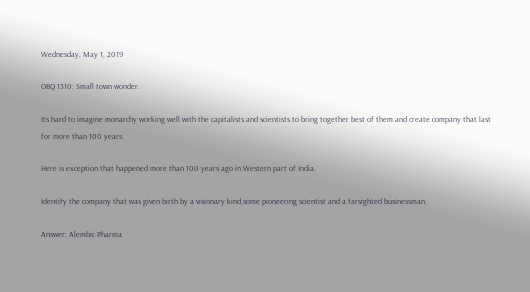Wednesday, May 1, 2019

OBQ 1310: Small town wonder.

Its hard to imagine monarchy working well with the capitalists and scientists to bring together best of them and create company that last for more than 100 years.

Here is exception that happened more than 100 years ago in Western part of India.

Identify the company that was given birth by a visionary kind,some pioneering scientist and a farsighted businessman.

Answer: Alembic Pharma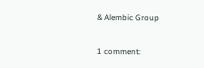& Alembic Group

1 comment: